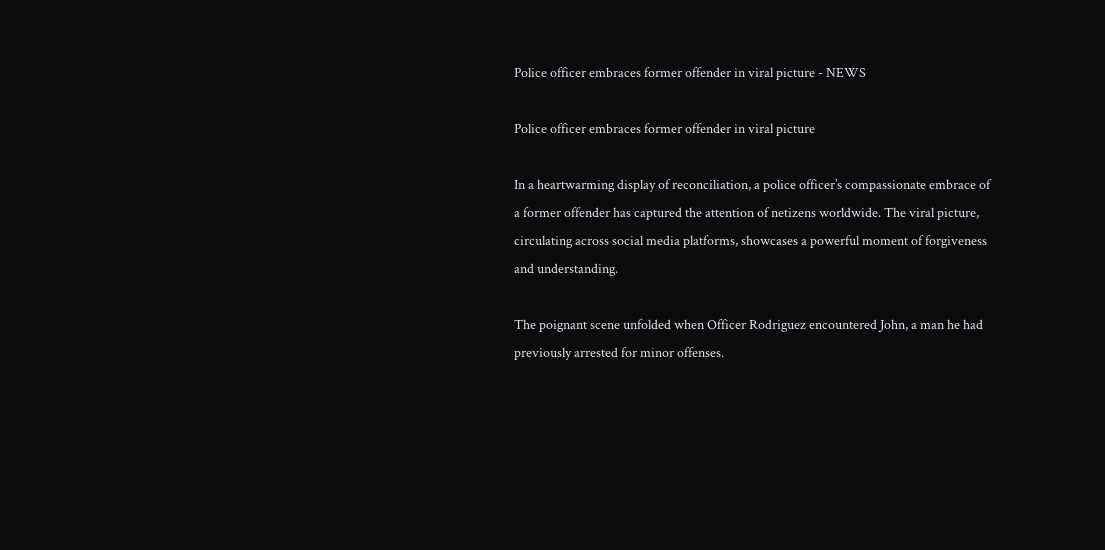Police officer embraces former offender in viral picture - NEWS

Police officer embraces former offender in viral picture

In a heartwarming display of reconciliation, a police officer’s compassionate embrace of a former offender has captured the attention of netizens worldwide. The viral picture, circulating across social media platforms, showcases a powerful moment of forgiveness and understanding.

The poignant scene unfolded when Officer Rodriguez encountered John, a man he had previously arrested for minor offenses.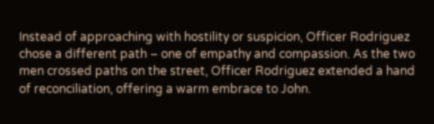Instead of approaching with hostility or suspicion, Officer Rodriguez chose a different path – one of empathy and compassion. As the two men crossed paths on the street, Officer Rodriguez extended a hand of reconciliation, offering a warm embrace to John.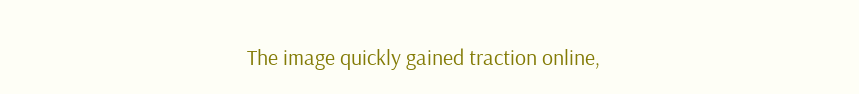The image quickly gained traction online,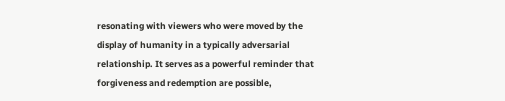resonating with viewers who were moved by the display of humanity in a typically adversarial relationship. It serves as a powerful reminder that forgiveness and redemption are possible,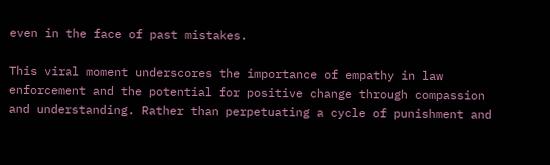even in the face of past mistakes.

This viral moment underscores the importance of empathy in law enforcement and the potential for positive change through compassion and understanding. Rather than perpetuating a cycle of punishment and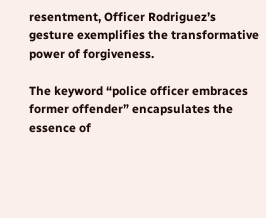resentment, Officer Rodriguez’s gesture exemplifies the transformative power of forgiveness.

The keyword “police officer embraces former offender” encapsulates the essence of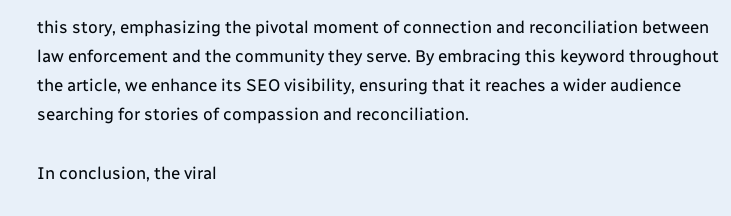this story, emphasizing the pivotal moment of connection and reconciliation between law enforcement and the community they serve. By embracing this keyword throughout the article, we enhance its SEO visibility, ensuring that it reaches a wider audience searching for stories of compassion and reconciliation.

In conclusion, the viral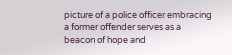picture of a police officer embracing a former offender serves as a beacon of hope and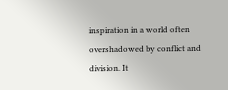inspiration in a world often overshadowed by conflict and division. It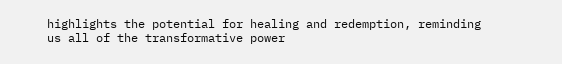highlights the potential for healing and redemption, reminding us all of the transformative power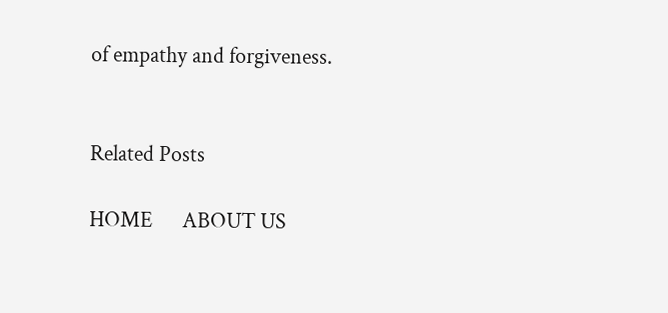of empathy and forgiveness.


Related Posts

HOME      ABOUT US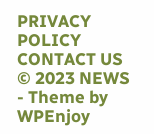PRIVACY POLICY      CONTACT US © 2023 NEWS - Theme by WPEnjoy